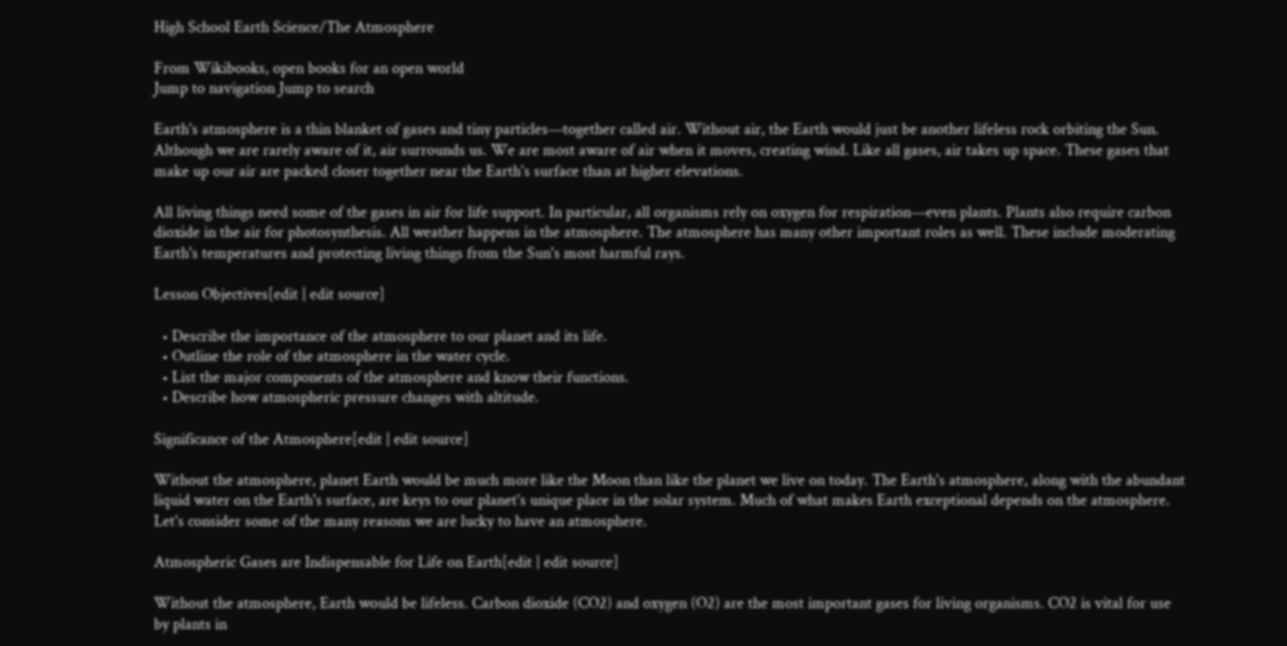High School Earth Science/The Atmosphere

From Wikibooks, open books for an open world
Jump to navigation Jump to search

Earth's atmosphere is a thin blanket of gases and tiny particles—together called air. Without air, the Earth would just be another lifeless rock orbiting the Sun. Although we are rarely aware of it, air surrounds us. We are most aware of air when it moves, creating wind. Like all gases, air takes up space. These gases that make up our air are packed closer together near the Earth's surface than at higher elevations.

All living things need some of the gases in air for life support. In particular, all organisms rely on oxygen for respiration—even plants. Plants also require carbon dioxide in the air for photosynthesis. All weather happens in the atmosphere. The atmosphere has many other important roles as well. These include moderating Earth's temperatures and protecting living things from the Sun's most harmful rays.

Lesson Objectives[edit | edit source]

  • Describe the importance of the atmosphere to our planet and its life.
  • Outline the role of the atmosphere in the water cycle.
  • List the major components of the atmosphere and know their functions.
  • Describe how atmospheric pressure changes with altitude.

Significance of the Atmosphere[edit | edit source]

Without the atmosphere, planet Earth would be much more like the Moon than like the planet we live on today. The Earth's atmosphere, along with the abundant liquid water on the Earth's surface, are keys to our planet's unique place in the solar system. Much of what makes Earth exceptional depends on the atmosphere. Let's consider some of the many reasons we are lucky to have an atmosphere.

Atmospheric Gases are Indispensable for Life on Earth[edit | edit source]

Without the atmosphere, Earth would be lifeless. Carbon dioxide (CO2) and oxygen (O2) are the most important gases for living organisms. CO2 is vital for use by plants in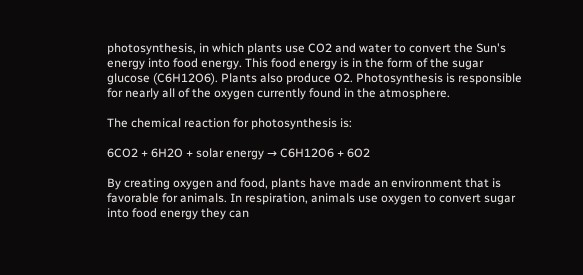photosynthesis, in which plants use CO2 and water to convert the Sun's energy into food energy. This food energy is in the form of the sugar glucose (C6H12O6). Plants also produce O2. Photosynthesis is responsible for nearly all of the oxygen currently found in the atmosphere.

The chemical reaction for photosynthesis is:

6CO2 + 6H2O + solar energy → C6H12O6 + 6O2

By creating oxygen and food, plants have made an environment that is favorable for animals. In respiration, animals use oxygen to convert sugar into food energy they can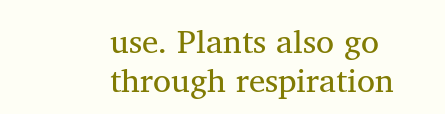use. Plants also go through respiration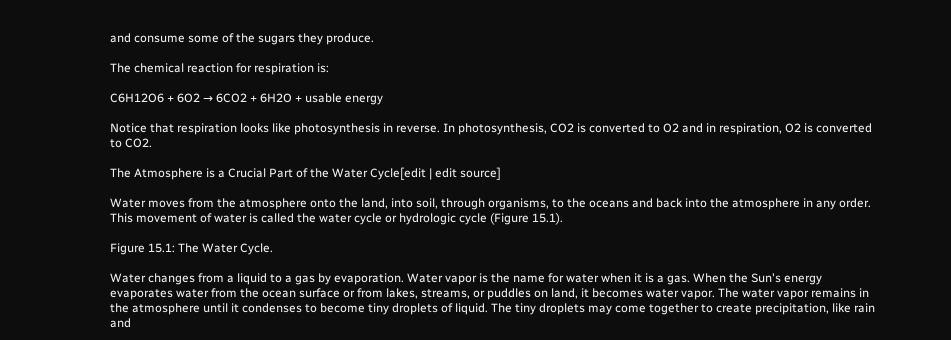and consume some of the sugars they produce.

The chemical reaction for respiration is:

C6H12O6 + 6O2 → 6CO2 + 6H2O + usable energy

Notice that respiration looks like photosynthesis in reverse. In photosynthesis, CO2 is converted to O2 and in respiration, O2 is converted to CO2.

The Atmosphere is a Crucial Part of the Water Cycle[edit | edit source]

Water moves from the atmosphere onto the land, into soil, through organisms, to the oceans and back into the atmosphere in any order. This movement of water is called the water cycle or hydrologic cycle (Figure 15.1).

Figure 15.1: The Water Cycle.

Water changes from a liquid to a gas by evaporation. Water vapor is the name for water when it is a gas. When the Sun's energy evaporates water from the ocean surface or from lakes, streams, or puddles on land, it becomes water vapor. The water vapor remains in the atmosphere until it condenses to become tiny droplets of liquid. The tiny droplets may come together to create precipitation, like rain and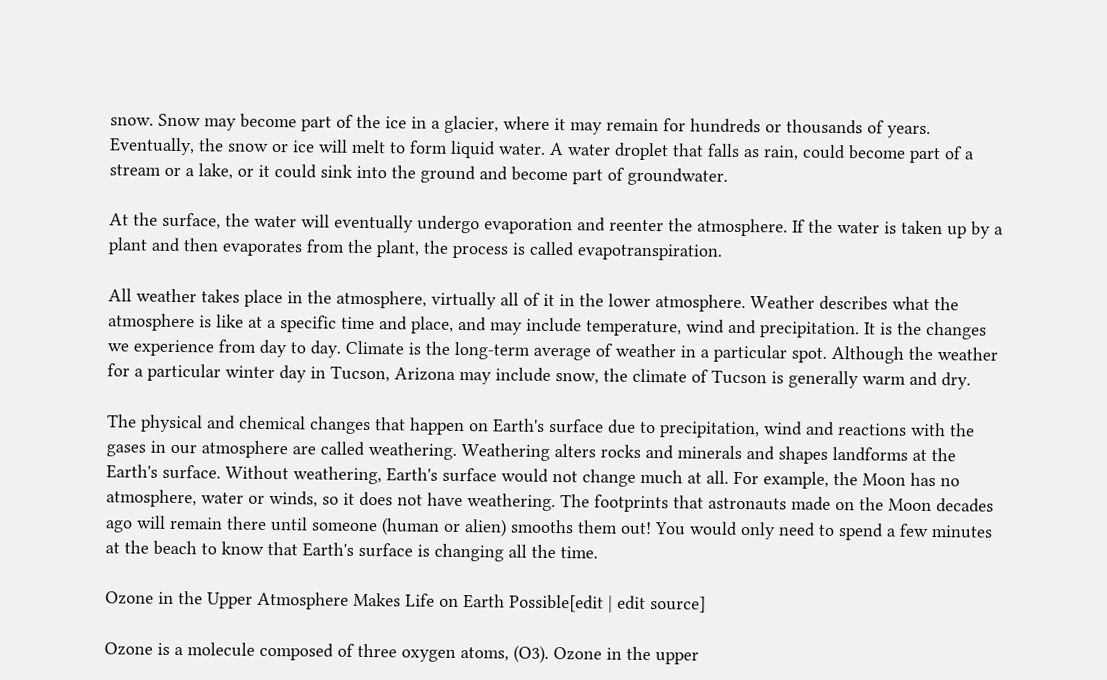snow. Snow may become part of the ice in a glacier, where it may remain for hundreds or thousands of years. Eventually, the snow or ice will melt to form liquid water. A water droplet that falls as rain, could become part of a stream or a lake, or it could sink into the ground and become part of groundwater.

At the surface, the water will eventually undergo evaporation and reenter the atmosphere. If the water is taken up by a plant and then evaporates from the plant, the process is called evapotranspiration.

All weather takes place in the atmosphere, virtually all of it in the lower atmosphere. Weather describes what the atmosphere is like at a specific time and place, and may include temperature, wind and precipitation. It is the changes we experience from day to day. Climate is the long-term average of weather in a particular spot. Although the weather for a particular winter day in Tucson, Arizona may include snow, the climate of Tucson is generally warm and dry.

The physical and chemical changes that happen on Earth's surface due to precipitation, wind and reactions with the gases in our atmosphere are called weathering. Weathering alters rocks and minerals and shapes landforms at the Earth's surface. Without weathering, Earth's surface would not change much at all. For example, the Moon has no atmosphere, water or winds, so it does not have weathering. The footprints that astronauts made on the Moon decades ago will remain there until someone (human or alien) smooths them out! You would only need to spend a few minutes at the beach to know that Earth's surface is changing all the time.

Ozone in the Upper Atmosphere Makes Life on Earth Possible[edit | edit source]

Ozone is a molecule composed of three oxygen atoms, (O3). Ozone in the upper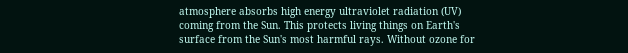atmosphere absorbs high energy ultraviolet radiation (UV) coming from the Sun. This protects living things on Earth's surface from the Sun's most harmful rays. Without ozone for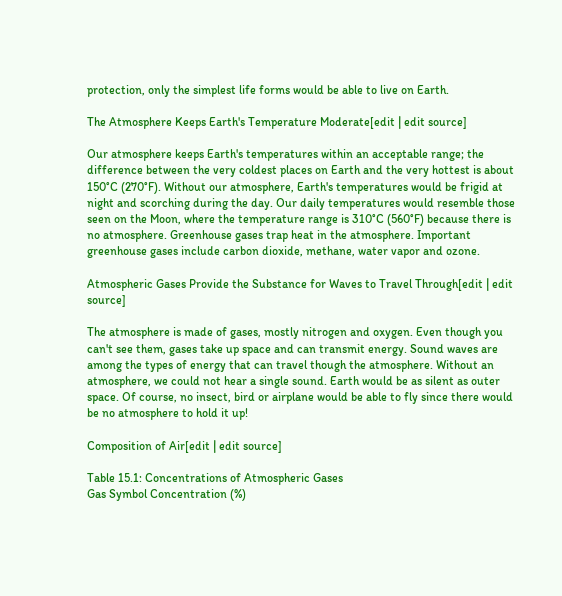protection, only the simplest life forms would be able to live on Earth.

The Atmosphere Keeps Earth's Temperature Moderate[edit | edit source]

Our atmosphere keeps Earth's temperatures within an acceptable range; the difference between the very coldest places on Earth and the very hottest is about 150°C (270°F). Without our atmosphere, Earth's temperatures would be frigid at night and scorching during the day. Our daily temperatures would resemble those seen on the Moon, where the temperature range is 310°C (560°F) because there is no atmosphere. Greenhouse gases trap heat in the atmosphere. Important greenhouse gases include carbon dioxide, methane, water vapor and ozone.

Atmospheric Gases Provide the Substance for Waves to Travel Through[edit | edit source]

The atmosphere is made of gases, mostly nitrogen and oxygen. Even though you can't see them, gases take up space and can transmit energy. Sound waves are among the types of energy that can travel though the atmosphere. Without an atmosphere, we could not hear a single sound. Earth would be as silent as outer space. Of course, no insect, bird or airplane would be able to fly since there would be no atmosphere to hold it up!

Composition of Air[edit | edit source]

Table 15.1: Concentrations of Atmospheric Gases
Gas Symbol Concentration (%)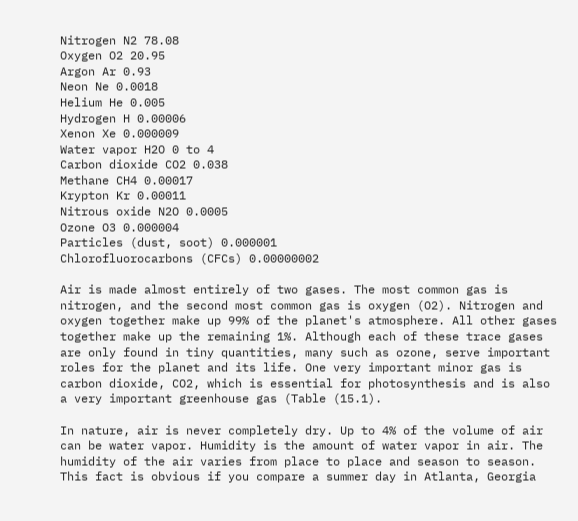Nitrogen N2 78.08
Oxygen O2 20.95
Argon Ar 0.93
Neon Ne 0.0018
Helium He 0.005
Hydrogen H 0.00006
Xenon Xe 0.000009
Water vapor H2O 0 to 4
Carbon dioxide CO2 0.038
Methane CH4 0.00017
Krypton Kr 0.00011
Nitrous oxide N2O 0.0005
Ozone O3 0.000004
Particles (dust, soot) 0.000001
Chlorofluorocarbons (CFCs) 0.00000002

Air is made almost entirely of two gases. The most common gas is nitrogen, and the second most common gas is oxygen (O2). Nitrogen and oxygen together make up 99% of the planet's atmosphere. All other gases together make up the remaining 1%. Although each of these trace gases are only found in tiny quantities, many such as ozone, serve important roles for the planet and its life. One very important minor gas is carbon dioxide, CO2, which is essential for photosynthesis and is also a very important greenhouse gas (Table (15.1).

In nature, air is never completely dry. Up to 4% of the volume of air can be water vapor. Humidity is the amount of water vapor in air. The humidity of the air varies from place to place and season to season. This fact is obvious if you compare a summer day in Atlanta, Georgia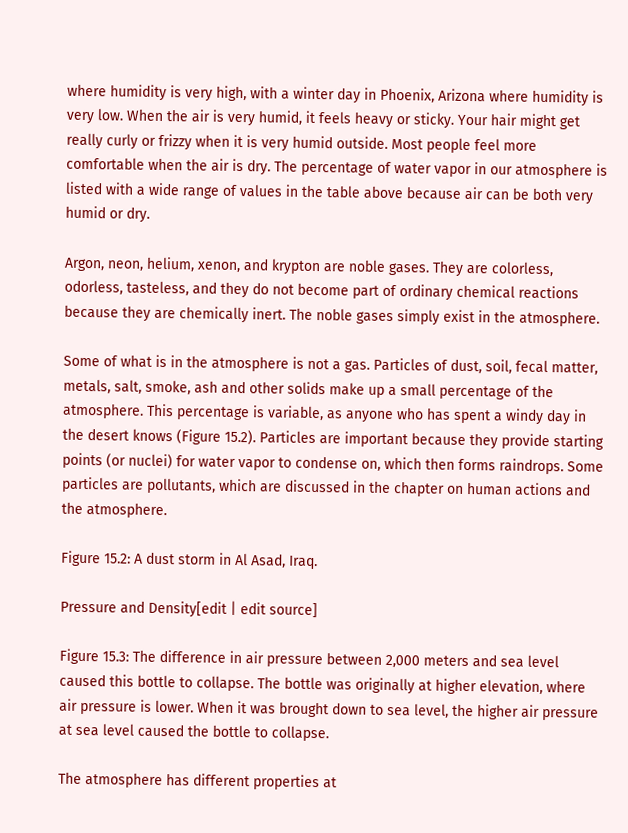where humidity is very high, with a winter day in Phoenix, Arizona where humidity is very low. When the air is very humid, it feels heavy or sticky. Your hair might get really curly or frizzy when it is very humid outside. Most people feel more comfortable when the air is dry. The percentage of water vapor in our atmosphere is listed with a wide range of values in the table above because air can be both very humid or dry.

Argon, neon, helium, xenon, and krypton are noble gases. They are colorless, odorless, tasteless, and they do not become part of ordinary chemical reactions because they are chemically inert. The noble gases simply exist in the atmosphere.

Some of what is in the atmosphere is not a gas. Particles of dust, soil, fecal matter, metals, salt, smoke, ash and other solids make up a small percentage of the atmosphere. This percentage is variable, as anyone who has spent a windy day in the desert knows (Figure 15.2). Particles are important because they provide starting points (or nuclei) for water vapor to condense on, which then forms raindrops. Some particles are pollutants, which are discussed in the chapter on human actions and the atmosphere.

Figure 15.2: A dust storm in Al Asad, Iraq.

Pressure and Density[edit | edit source]

Figure 15.3: The difference in air pressure between 2,000 meters and sea level caused this bottle to collapse. The bottle was originally at higher elevation, where air pressure is lower. When it was brought down to sea level, the higher air pressure at sea level caused the bottle to collapse.

The atmosphere has different properties at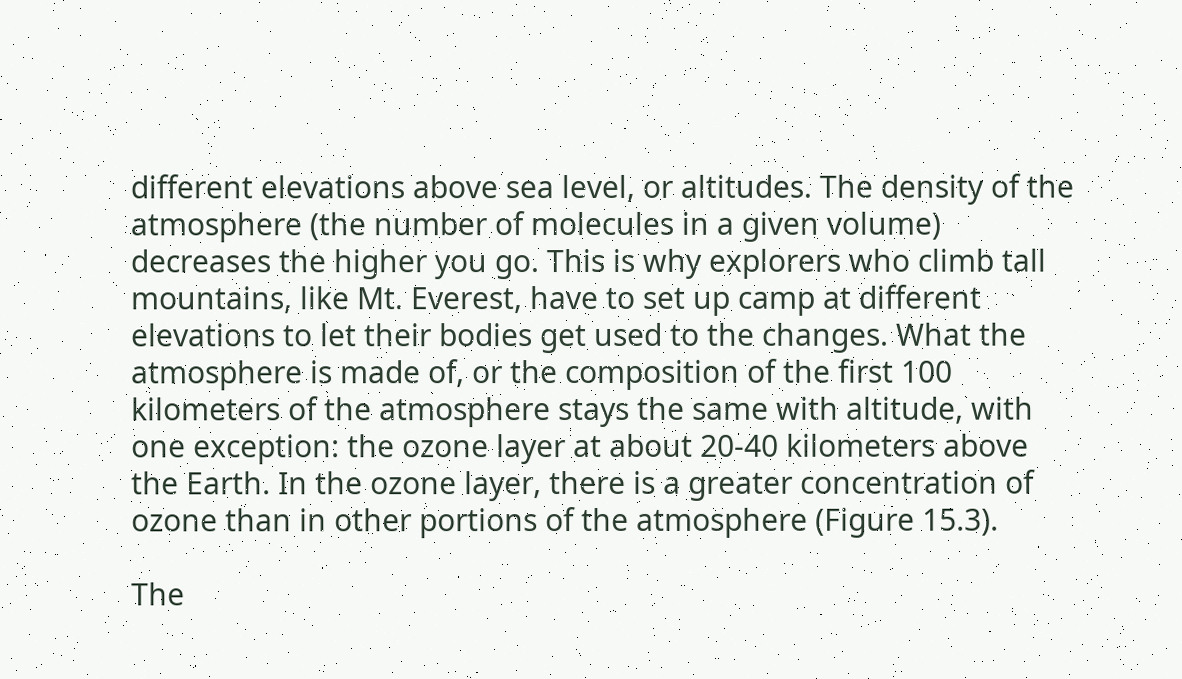different elevations above sea level, or altitudes. The density of the atmosphere (the number of molecules in a given volume) decreases the higher you go. This is why explorers who climb tall mountains, like Mt. Everest, have to set up camp at different elevations to let their bodies get used to the changes. What the atmosphere is made of, or the composition of the first 100 kilometers of the atmosphere stays the same with altitude, with one exception: the ozone layer at about 20-40 kilometers above the Earth. In the ozone layer, there is a greater concentration of ozone than in other portions of the atmosphere (Figure 15.3).

The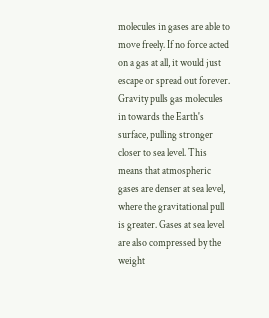molecules in gases are able to move freely. If no force acted on a gas at all, it would just escape or spread out forever. Gravity pulls gas molecules in towards the Earth's surface, pulling stronger closer to sea level. This means that atmospheric gases are denser at sea level, where the gravitational pull is greater. Gases at sea level are also compressed by the weight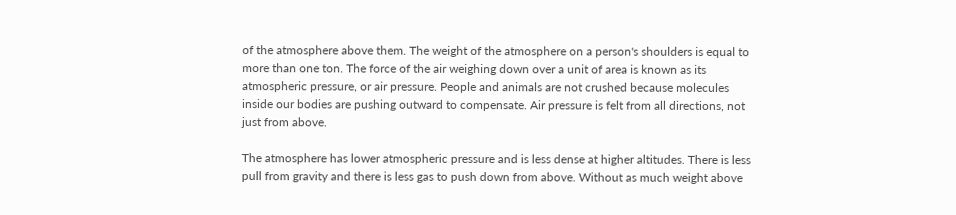of the atmosphere above them. The weight of the atmosphere on a person's shoulders is equal to more than one ton. The force of the air weighing down over a unit of area is known as its atmospheric pressure, or air pressure. People and animals are not crushed because molecules inside our bodies are pushing outward to compensate. Air pressure is felt from all directions, not just from above.

The atmosphere has lower atmospheric pressure and is less dense at higher altitudes. There is less pull from gravity and there is less gas to push down from above. Without as much weight above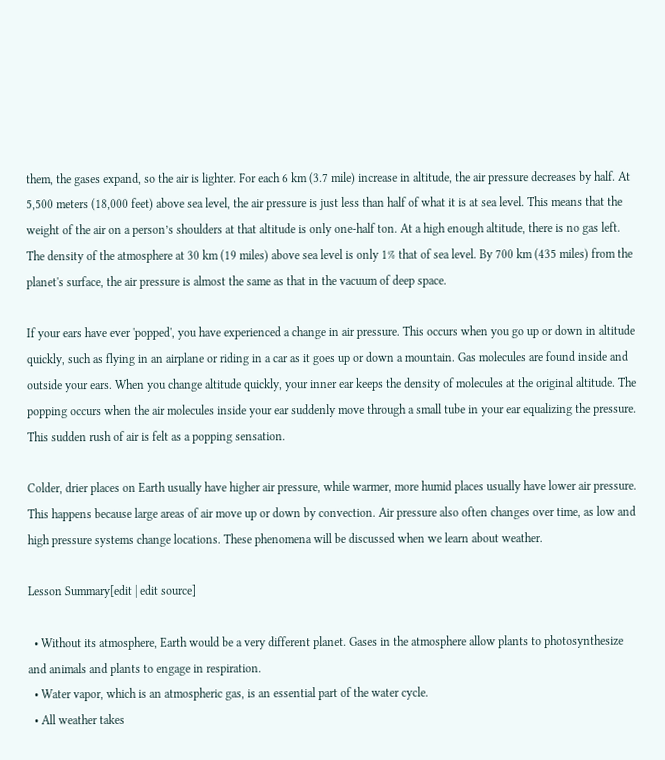them, the gases expand, so the air is lighter. For each 6 km (3.7 mile) increase in altitude, the air pressure decreases by half. At 5,500 meters (18,000 feet) above sea level, the air pressure is just less than half of what it is at sea level. This means that the weight of the air on a person’s shoulders at that altitude is only one-half ton. At a high enough altitude, there is no gas left. The density of the atmosphere at 30 km (19 miles) above sea level is only 1% that of sea level. By 700 km (435 miles) from the planet's surface, the air pressure is almost the same as that in the vacuum of deep space.

If your ears have ever 'popped', you have experienced a change in air pressure. This occurs when you go up or down in altitude quickly, such as flying in an airplane or riding in a car as it goes up or down a mountain. Gas molecules are found inside and outside your ears. When you change altitude quickly, your inner ear keeps the density of molecules at the original altitude. The popping occurs when the air molecules inside your ear suddenly move through a small tube in your ear equalizing the pressure. This sudden rush of air is felt as a popping sensation.

Colder, drier places on Earth usually have higher air pressure, while warmer, more humid places usually have lower air pressure. This happens because large areas of air move up or down by convection. Air pressure also often changes over time, as low and high pressure systems change locations. These phenomena will be discussed when we learn about weather.

Lesson Summary[edit | edit source]

  • Without its atmosphere, Earth would be a very different planet. Gases in the atmosphere allow plants to photosynthesize and animals and plants to engage in respiration.
  • Water vapor, which is an atmospheric gas, is an essential part of the water cycle.
  • All weather takes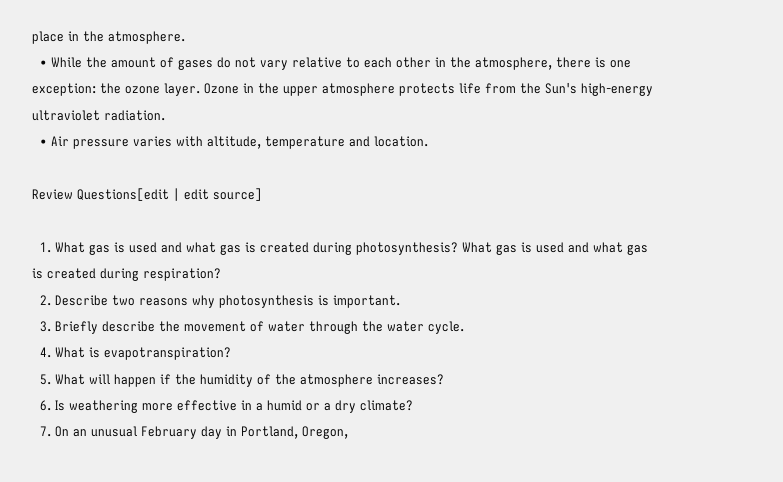place in the atmosphere.
  • While the amount of gases do not vary relative to each other in the atmosphere, there is one exception: the ozone layer. Ozone in the upper atmosphere protects life from the Sun's high-energy ultraviolet radiation.
  • Air pressure varies with altitude, temperature and location.

Review Questions[edit | edit source]

  1. What gas is used and what gas is created during photosynthesis? What gas is used and what gas is created during respiration?
  2. Describe two reasons why photosynthesis is important.
  3. Briefly describe the movement of water through the water cycle.
  4. What is evapotranspiration?
  5. What will happen if the humidity of the atmosphere increases?
  6. Is weathering more effective in a humid or a dry climate?
  7. On an unusual February day in Portland, Oregon,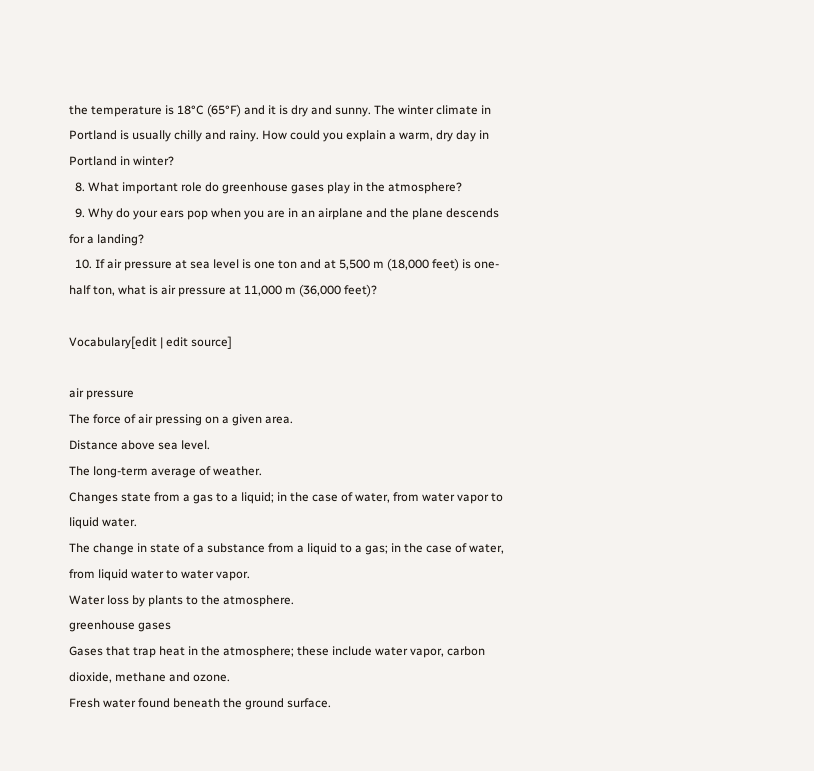the temperature is 18°C (65°F) and it is dry and sunny. The winter climate in Portland is usually chilly and rainy. How could you explain a warm, dry day in Portland in winter?
  8. What important role do greenhouse gases play in the atmosphere?
  9. Why do your ears pop when you are in an airplane and the plane descends for a landing?
  10. If air pressure at sea level is one ton and at 5,500 m (18,000 feet) is one-half ton, what is air pressure at 11,000 m (36,000 feet)?

Vocabulary[edit | edit source]

air pressure
The force of air pressing on a given area.
Distance above sea level.
The long-term average of weather.
Changes state from a gas to a liquid; in the case of water, from water vapor to liquid water.
The change in state of a substance from a liquid to a gas; in the case of water, from liquid water to water vapor.
Water loss by plants to the atmosphere.
greenhouse gases
Gases that trap heat in the atmosphere; these include water vapor, carbon dioxide, methane and ozone.
Fresh water found beneath the ground surface.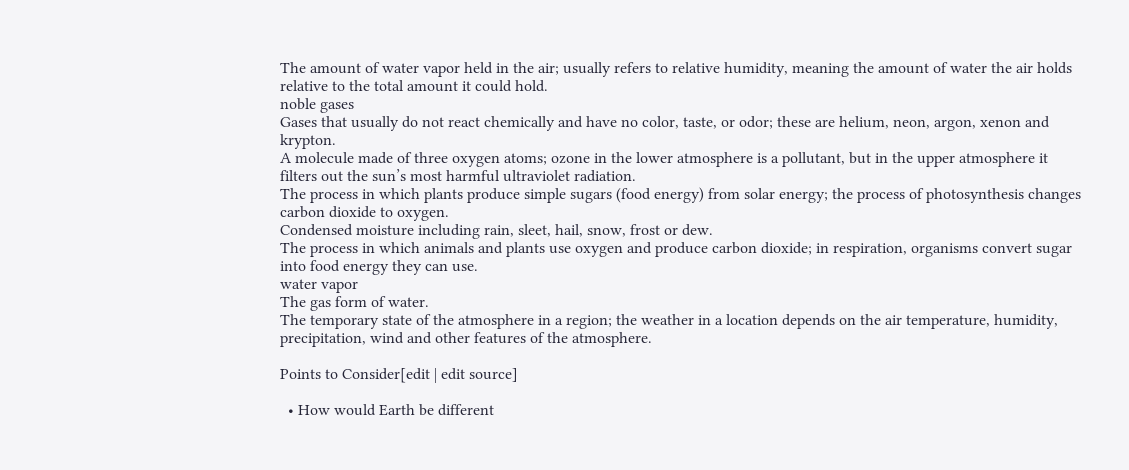The amount of water vapor held in the air; usually refers to relative humidity, meaning the amount of water the air holds relative to the total amount it could hold.
noble gases
Gases that usually do not react chemically and have no color, taste, or odor; these are helium, neon, argon, xenon and krypton.
A molecule made of three oxygen atoms; ozone in the lower atmosphere is a pollutant, but in the upper atmosphere it filters out the sun’s most harmful ultraviolet radiation.
The process in which plants produce simple sugars (food energy) from solar energy; the process of photosynthesis changes carbon dioxide to oxygen.
Condensed moisture including rain, sleet, hail, snow, frost or dew.
The process in which animals and plants use oxygen and produce carbon dioxide; in respiration, organisms convert sugar into food energy they can use.
water vapor
The gas form of water.
The temporary state of the atmosphere in a region; the weather in a location depends on the air temperature, humidity, precipitation, wind and other features of the atmosphere.

Points to Consider[edit | edit source]

  • How would Earth be different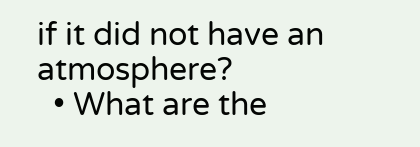if it did not have an atmosphere?
  • What are the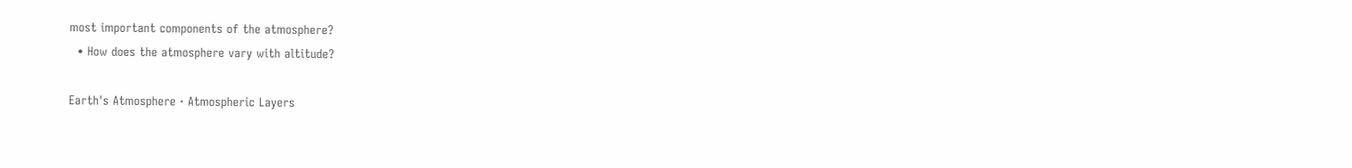most important components of the atmosphere?
  • How does the atmosphere vary with altitude?

Earth's Atmosphere · Atmospheric Layers